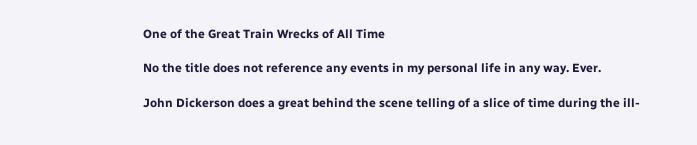One of the Great Train Wrecks of All Time

No the title does not reference any events in my personal life in any way. Ever.

John Dickerson does a great behind the scene telling of a slice of time during the ill-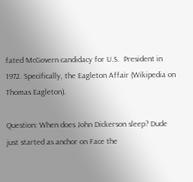fated McGovern candidacy for U.S.  President in 1972. Specifically, the Eagleton Affair (Wikipedia on Thomas Eagleton).

Question: When does John Dickerson sleep? Dude just started as anchor on Face the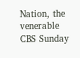Nation, the venerable CBS Sunday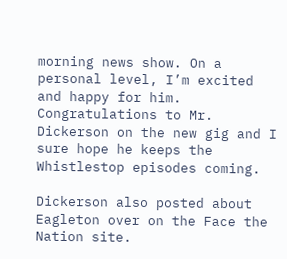morning news show. On a personal level, I’m excited and happy for him. Congratulations to Mr. Dickerson on the new gig and I sure hope he keeps the Whistlestop episodes coming.

Dickerson also posted about Eagleton over on the Face the Nation site.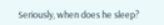Seriously, when does he sleep?